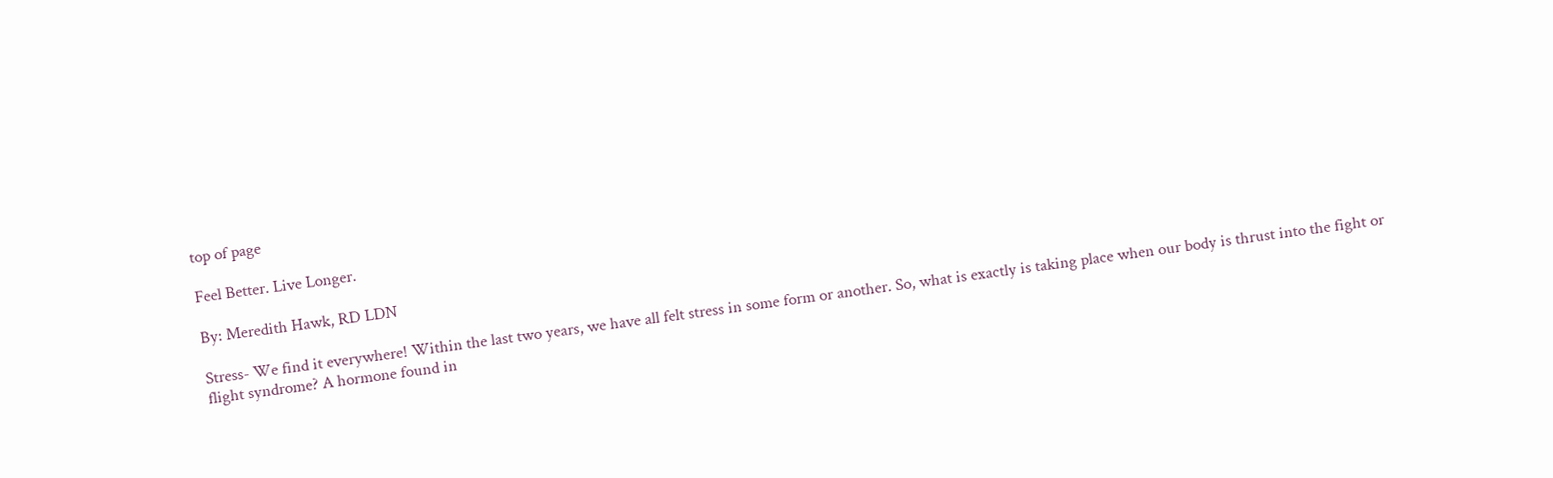top of page

Feel Better. Live Longer.

By: Meredith Hawk, RD LDN

Stress- We find it everywhere! Within the last two years, we have all felt stress in some form or another. So, what is exactly is taking place when our body is thrust into the fight or flight syndrome? A hormone found in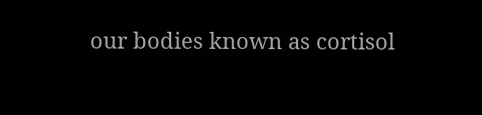our bodies known as cortisol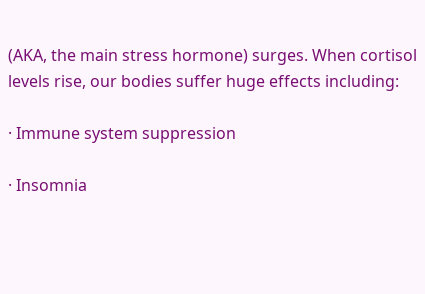(AKA, the main stress hormone) surges. When cortisol levels rise, our bodies suffer huge effects including:

· Immune system suppression

· Insomnia